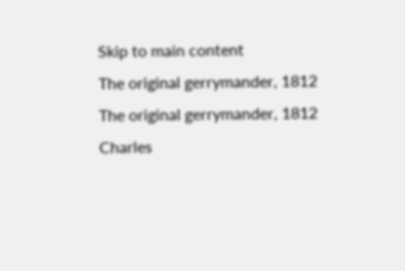Skip to main content
The original gerrymander, 1812
The original gerrymander, 1812
Charles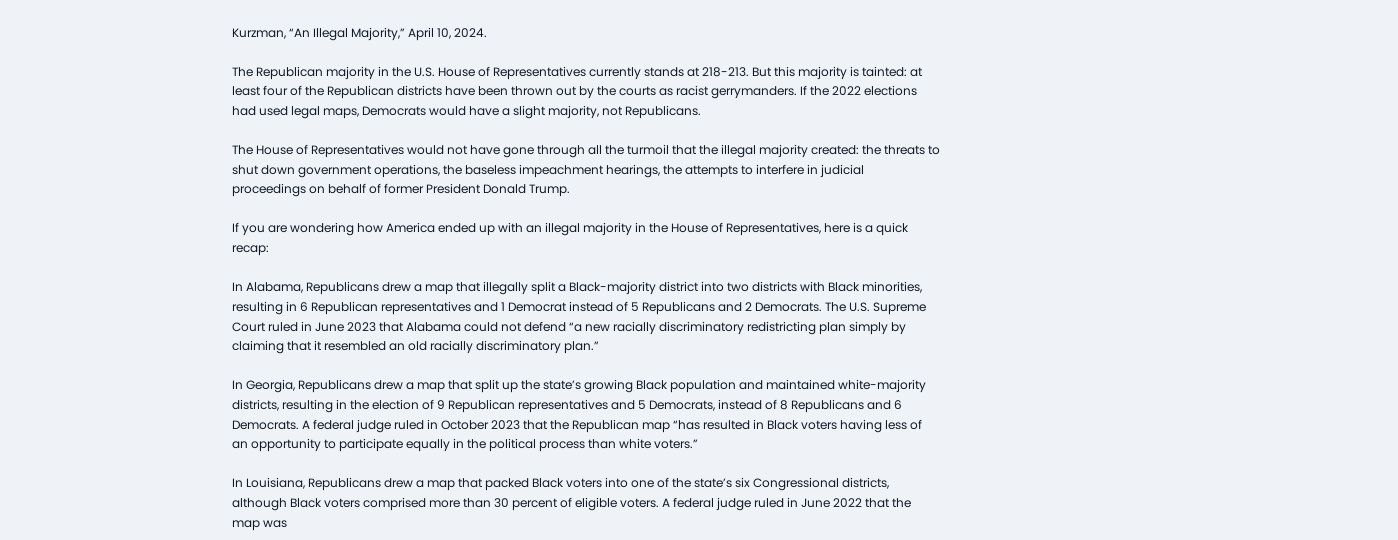Kurzman, “An Illegal Majority,” April 10, 2024.

The Republican majority in the U.S. House of Representatives currently stands at 218-213. But this majority is tainted: at least four of the Republican districts have been thrown out by the courts as racist gerrymanders. If the 2022 elections had used legal maps, Democrats would have a slight majority, not Republicans.

The House of Representatives would not have gone through all the turmoil that the illegal majority created: the threats to shut down government operations, the baseless impeachment hearings, the attempts to interfere in judicial proceedings on behalf of former President Donald Trump.

If you are wondering how America ended up with an illegal majority in the House of Representatives, here is a quick recap:

In Alabama, Republicans drew a map that illegally split a Black-majority district into two districts with Black minorities, resulting in 6 Republican representatives and 1 Democrat instead of 5 Republicans and 2 Democrats. The U.S. Supreme Court ruled in June 2023 that Alabama could not defend “a new racially discriminatory redistricting plan simply by claiming that it resembled an old racially discriminatory plan.”

In Georgia, Republicans drew a map that split up the state’s growing Black population and maintained white-majority districts, resulting in the election of 9 Republican representatives and 5 Democrats, instead of 8 Republicans and 6 Democrats. A federal judge ruled in October 2023 that the Republican map “has resulted in Black voters having less of an opportunity to participate equally in the political process than white voters.”

In Louisiana, Republicans drew a map that packed Black voters into one of the state’s six Congressional districts, although Black voters comprised more than 30 percent of eligible voters. A federal judge ruled in June 2022 that the map was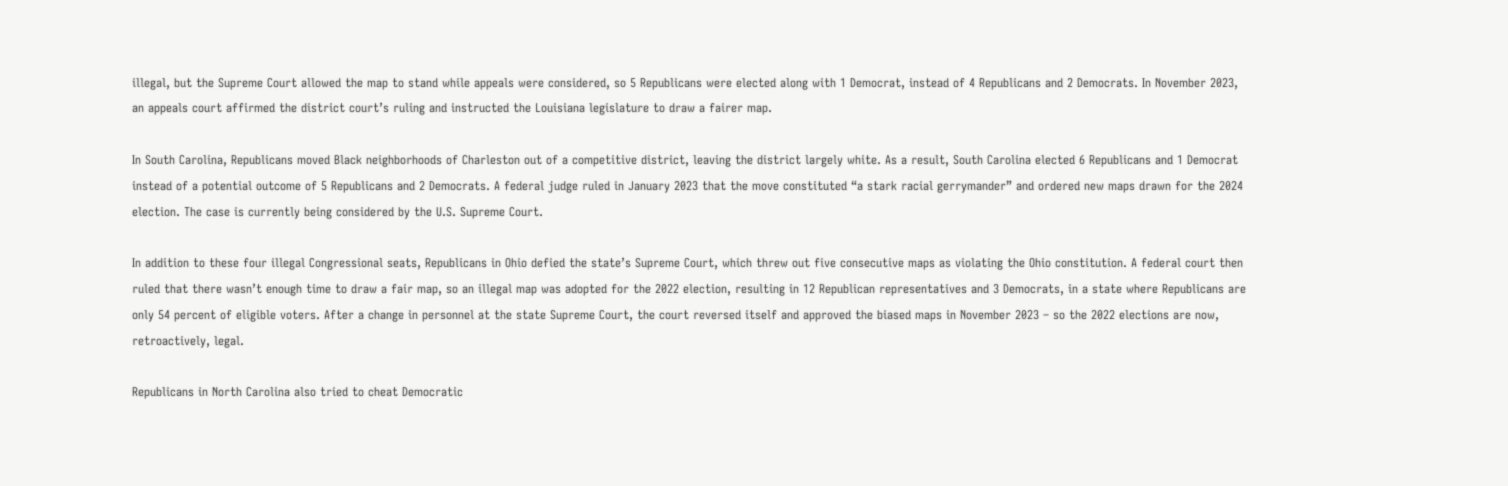illegal, but the Supreme Court allowed the map to stand while appeals were considered, so 5 Republicans were elected along with 1 Democrat, instead of 4 Republicans and 2 Democrats. In November 2023, an appeals court affirmed the district court’s ruling and instructed the Louisiana legislature to draw a fairer map.

In South Carolina, Republicans moved Black neighborhoods of Charleston out of a competitive district, leaving the district largely white. As a result, South Carolina elected 6 Republicans and 1 Democrat instead of a potential outcome of 5 Republicans and 2 Democrats. A federal judge ruled in January 2023 that the move constituted “a stark racial gerrymander” and ordered new maps drawn for the 2024 election. The case is currently being considered by the U.S. Supreme Court.

In addition to these four illegal Congressional seats, Republicans in Ohio defied the state’s Supreme Court, which threw out five consecutive maps as violating the Ohio constitution. A federal court then ruled that there wasn’t enough time to draw a fair map, so an illegal map was adopted for the 2022 election, resulting in 12 Republican representatives and 3 Democrats, in a state where Republicans are only 54 percent of eligible voters. After a change in personnel at the state Supreme Court, the court reversed itself and approved the biased maps in November 2023 – so the 2022 elections are now, retroactively, legal.

Republicans in North Carolina also tried to cheat Democratic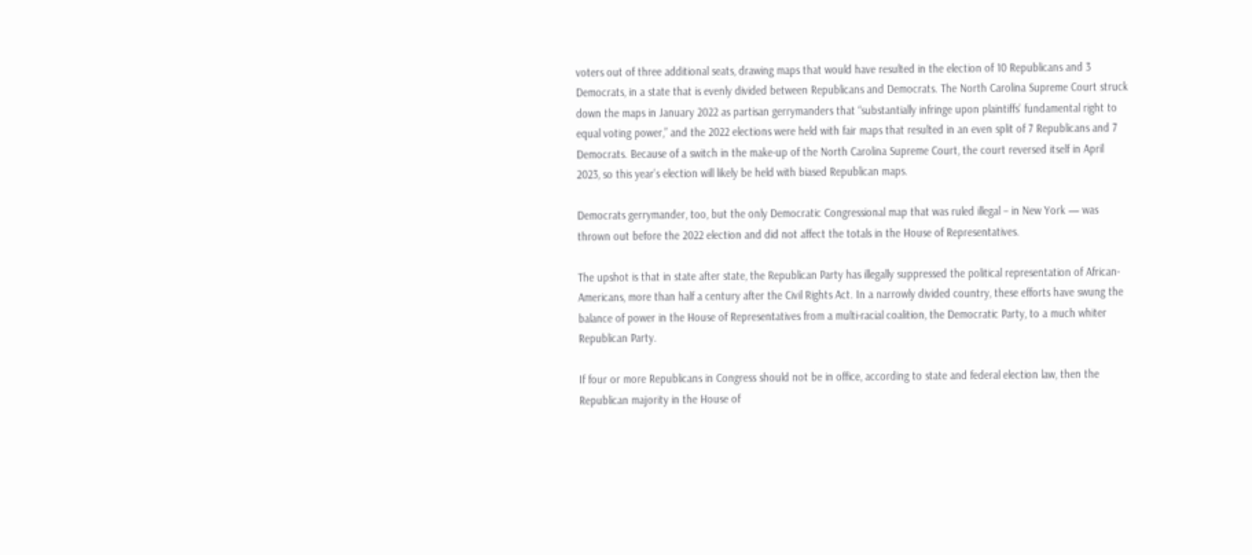voters out of three additional seats, drawing maps that would have resulted in the election of 10 Republicans and 3 Democrats, in a state that is evenly divided between Republicans and Democrats. The North Carolina Supreme Court struck down the maps in January 2022 as partisan gerrymanders that “substantially infringe upon plaintiffs’ fundamental right to equal voting power,” and the 2022 elections were held with fair maps that resulted in an even split of 7 Republicans and 7 Democrats. Because of a switch in the make-up of the North Carolina Supreme Court, the court reversed itself in April 2023, so this year’s election will likely be held with biased Republican maps.

Democrats gerrymander, too, but the only Democratic Congressional map that was ruled illegal – in New York — was thrown out before the 2022 election and did not affect the totals in the House of Representatives.

The upshot is that in state after state, the Republican Party has illegally suppressed the political representation of African-Americans, more than half a century after the Civil Rights Act. In a narrowly divided country, these efforts have swung the balance of power in the House of Representatives from a multi-racial coalition, the Democratic Party, to a much whiter Republican Party.

If four or more Republicans in Congress should not be in office, according to state and federal election law, then the Republican majority in the House of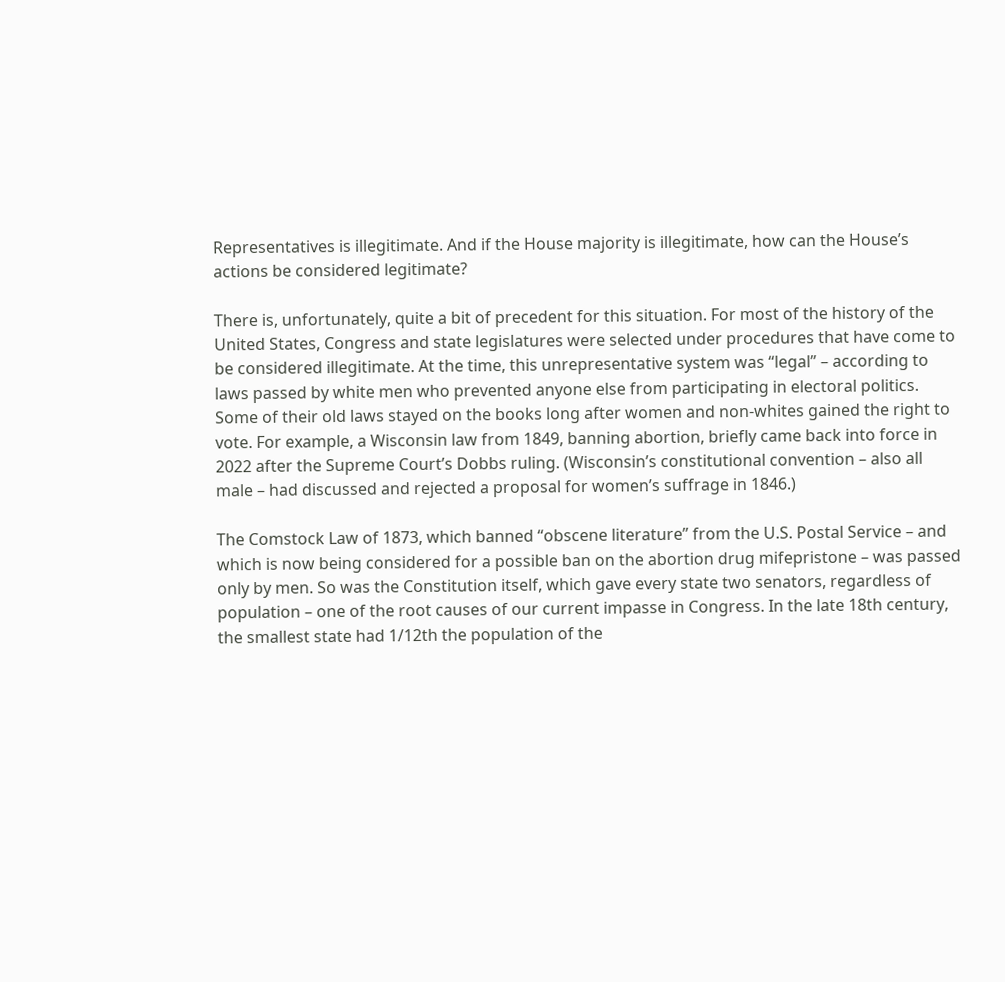Representatives is illegitimate. And if the House majority is illegitimate, how can the House’s actions be considered legitimate?

There is, unfortunately, quite a bit of precedent for this situation. For most of the history of the United States, Congress and state legislatures were selected under procedures that have come to be considered illegitimate. At the time, this unrepresentative system was “legal” – according to laws passed by white men who prevented anyone else from participating in electoral politics. Some of their old laws stayed on the books long after women and non-whites gained the right to vote. For example, a Wisconsin law from 1849, banning abortion, briefly came back into force in 2022 after the Supreme Court’s Dobbs ruling. (Wisconsin’s constitutional convention – also all male – had discussed and rejected a proposal for women’s suffrage in 1846.)

The Comstock Law of 1873, which banned “obscene literature” from the U.S. Postal Service – and which is now being considered for a possible ban on the abortion drug mifepristone – was passed only by men. So was the Constitution itself, which gave every state two senators, regardless of population – one of the root causes of our current impasse in Congress. In the late 18th century, the smallest state had 1/12th the population of the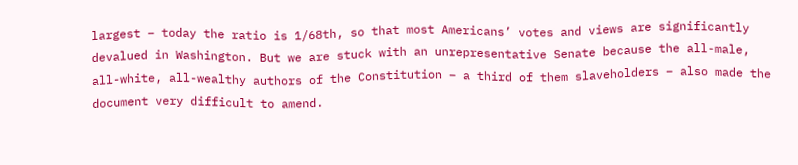largest – today the ratio is 1/68th, so that most Americans’ votes and views are significantly devalued in Washington. But we are stuck with an unrepresentative Senate because the all-male, all-white, all-wealthy authors of the Constitution – a third of them slaveholders – also made the document very difficult to amend.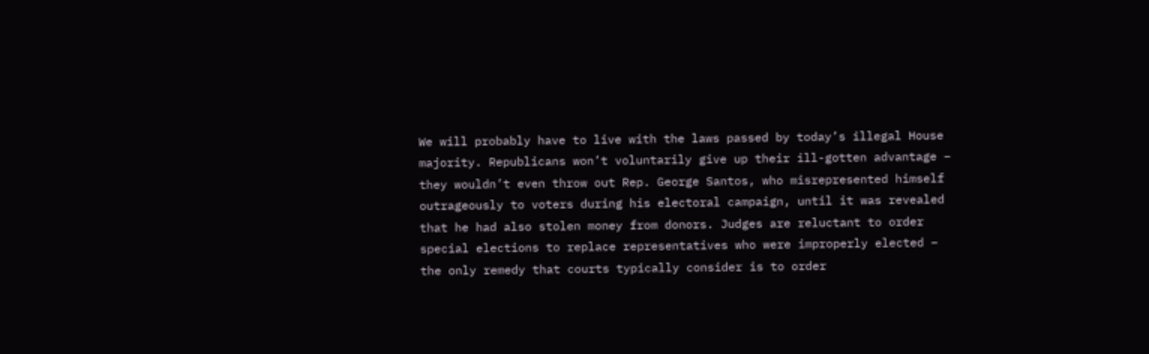We will probably have to live with the laws passed by today’s illegal House majority. Republicans won’t voluntarily give up their ill-gotten advantage – they wouldn’t even throw out Rep. George Santos, who misrepresented himself outrageously to voters during his electoral campaign, until it was revealed that he had also stolen money from donors. Judges are reluctant to order special elections to replace representatives who were improperly elected – the only remedy that courts typically consider is to order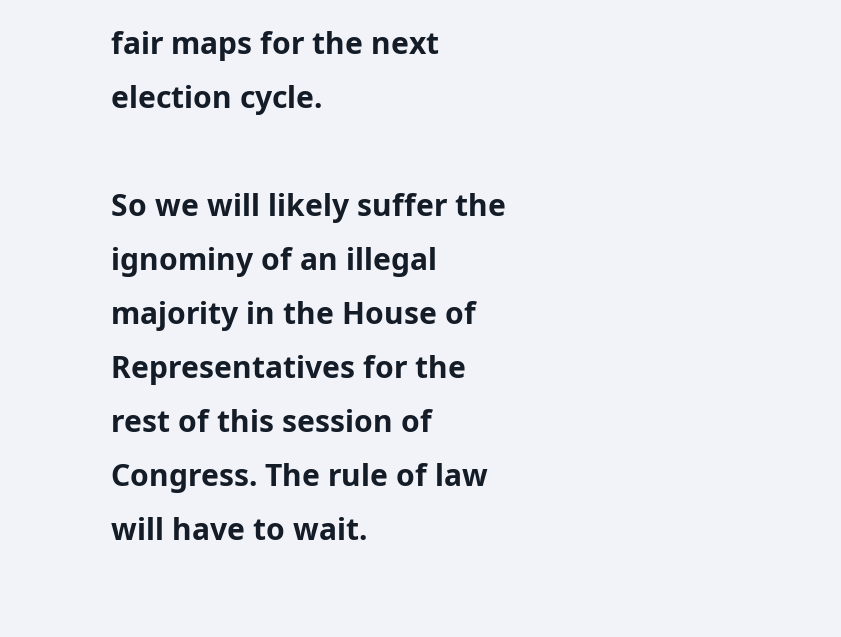fair maps for the next election cycle.

So we will likely suffer the ignominy of an illegal majority in the House of Representatives for the rest of this session of Congress. The rule of law will have to wait.